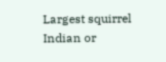Largest squirrel
Indian or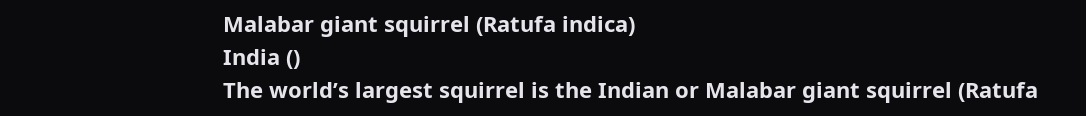Malabar giant squirrel (Ratufa indica)
India ()
The world’s largest squirrel is the Indian or Malabar giant squirrel (Ratufa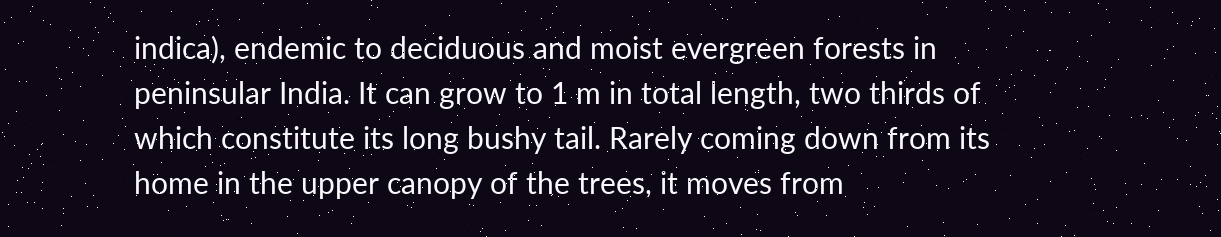indica), endemic to deciduous and moist evergreen forests in peninsular India. It can grow to 1 m in total length, two thirds of which constitute its long bushy tail. Rarely coming down from its home in the upper canopy of the trees, it moves from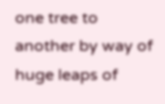one tree to another by way of huge leaps of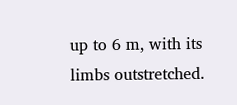up to 6 m, with its limbs outstretched.